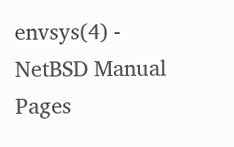envsys(4) - NetBSD Manual Pages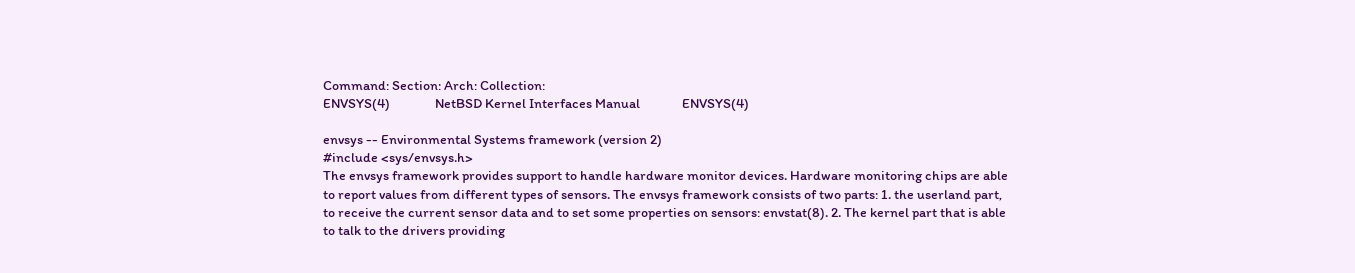Command: Section: Arch: Collection:
ENVSYS(4)               NetBSD Kernel Interfaces Manual              ENVSYS(4)

envsys -- Environmental Systems framework (version 2)
#include <sys/envsys.h>
The envsys framework provides support to handle hardware monitor devices. Hardware monitoring chips are able to report values from different types of sensors. The envsys framework consists of two parts: 1. the userland part, to receive the current sensor data and to set some properties on sensors: envstat(8). 2. The kernel part that is able to talk to the drivers providing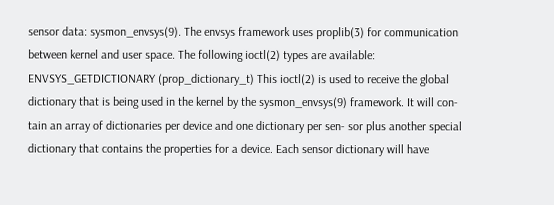sensor data: sysmon_envsys(9). The envsys framework uses proplib(3) for communication between kernel and user space. The following ioctl(2) types are available: ENVSYS_GETDICTIONARY (prop_dictionary_t) This ioctl(2) is used to receive the global dictionary that is being used in the kernel by the sysmon_envsys(9) framework. It will con- tain an array of dictionaries per device and one dictionary per sen- sor plus another special dictionary that contains the properties for a device. Each sensor dictionary will have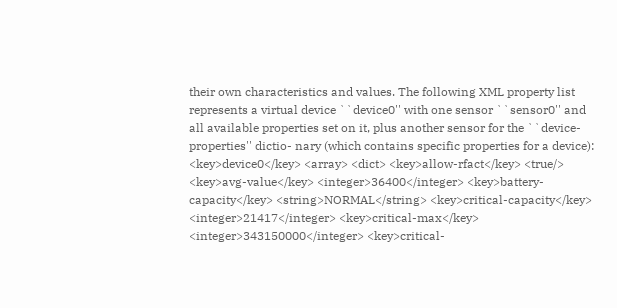their own characteristics and values. The following XML property list represents a virtual device ``device0'' with one sensor ``sensor0'' and all available properties set on it, plus another sensor for the ``device-properties'' dictio- nary (which contains specific properties for a device): <key>device0</key> <array> <dict> <key>allow-rfact</key> <true/> <key>avg-value</key> <integer>36400</integer> <key>battery-capacity</key> <string>NORMAL</string> <key>critical-capacity</key> <integer>21417</integer> <key>critical-max</key> <integer>343150000</integer> <key>critical-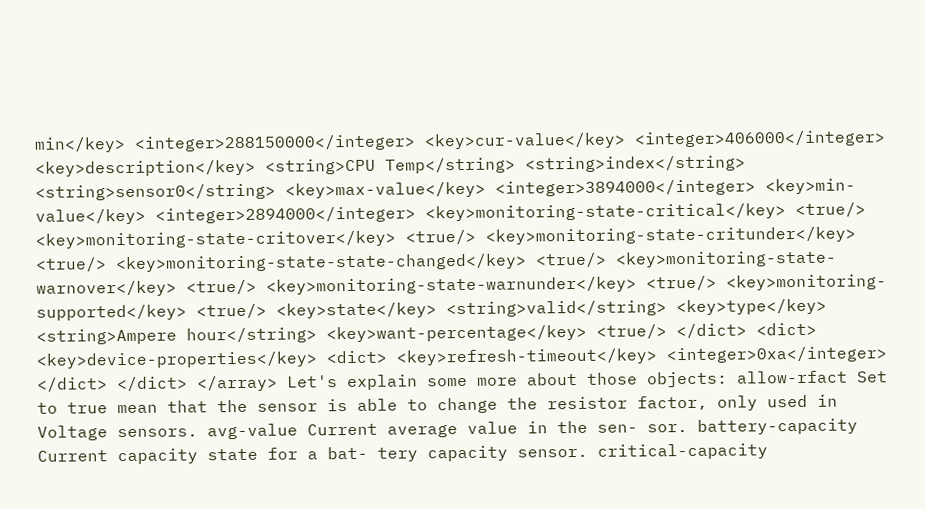min</key> <integer>288150000</integer> <key>cur-value</key> <integer>406000</integer> <key>description</key> <string>CPU Temp</string> <string>index</string> <string>sensor0</string> <key>max-value</key> <integer>3894000</integer> <key>min-value</key> <integer>2894000</integer> <key>monitoring-state-critical</key> <true/> <key>monitoring-state-critover</key> <true/> <key>monitoring-state-critunder</key> <true/> <key>monitoring-state-state-changed</key> <true/> <key>monitoring-state-warnover</key> <true/> <key>monitoring-state-warnunder</key> <true/> <key>monitoring-supported</key> <true/> <key>state</key> <string>valid</string> <key>type</key> <string>Ampere hour</string> <key>want-percentage</key> <true/> </dict> <dict> <key>device-properties</key> <dict> <key>refresh-timeout</key> <integer>0xa</integer> </dict> </dict> </array> Let's explain some more about those objects: allow-rfact Set to true mean that the sensor is able to change the resistor factor, only used in Voltage sensors. avg-value Current average value in the sen- sor. battery-capacity Current capacity state for a bat- tery capacity sensor. critical-capacity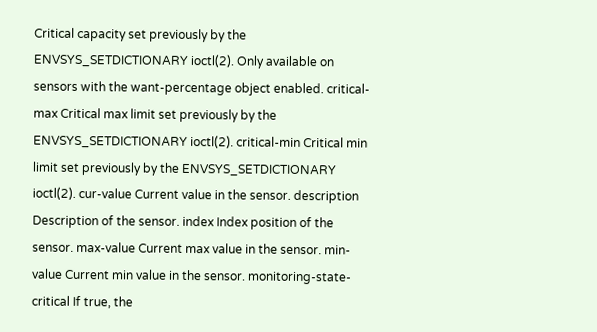Critical capacity set previously by the ENVSYS_SETDICTIONARY ioctl(2). Only available on sensors with the want-percentage object enabled. critical-max Critical max limit set previously by the ENVSYS_SETDICTIONARY ioctl(2). critical-min Critical min limit set previously by the ENVSYS_SETDICTIONARY ioctl(2). cur-value Current value in the sensor. description Description of the sensor. index Index position of the sensor. max-value Current max value in the sensor. min-value Current min value in the sensor. monitoring-state-critical If true, the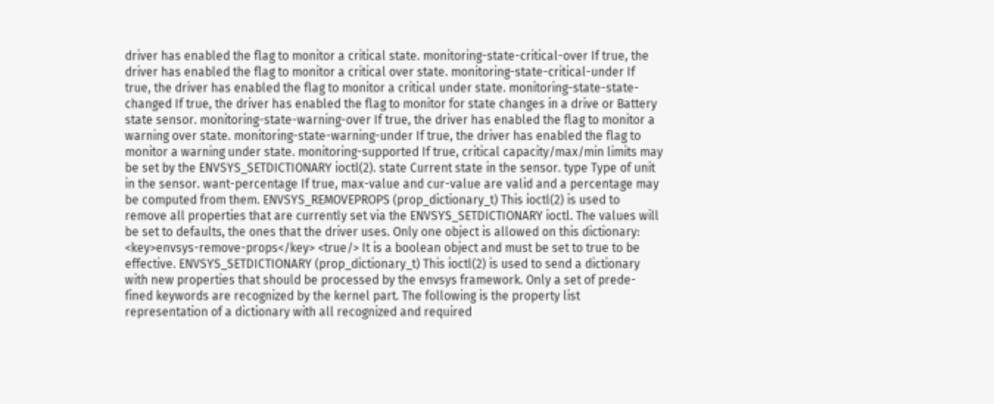driver has enabled the flag to monitor a critical state. monitoring-state-critical-over If true, the driver has enabled the flag to monitor a critical over state. monitoring-state-critical-under If true, the driver has enabled the flag to monitor a critical under state. monitoring-state-state-changed If true, the driver has enabled the flag to monitor for state changes in a drive or Battery state sensor. monitoring-state-warning-over If true, the driver has enabled the flag to monitor a warning over state. monitoring-state-warning-under If true, the driver has enabled the flag to monitor a warning under state. monitoring-supported If true, critical capacity/max/min limits may be set by the ENVSYS_SETDICTIONARY ioctl(2). state Current state in the sensor. type Type of unit in the sensor. want-percentage If true, max-value and cur-value are valid and a percentage may be computed from them. ENVSYS_REMOVEPROPS (prop_dictionary_t) This ioctl(2) is used to remove all properties that are currently set via the ENVSYS_SETDICTIONARY ioctl. The values will be set to defaults, the ones that the driver uses. Only one object is allowed on this dictionary: <key>envsys-remove-props</key> <true/> It is a boolean object and must be set to true to be effective. ENVSYS_SETDICTIONARY (prop_dictionary_t) This ioctl(2) is used to send a dictionary with new properties that should be processed by the envsys framework. Only a set of prede- fined keywords are recognized by the kernel part. The following is the property list representation of a dictionary with all recognized and required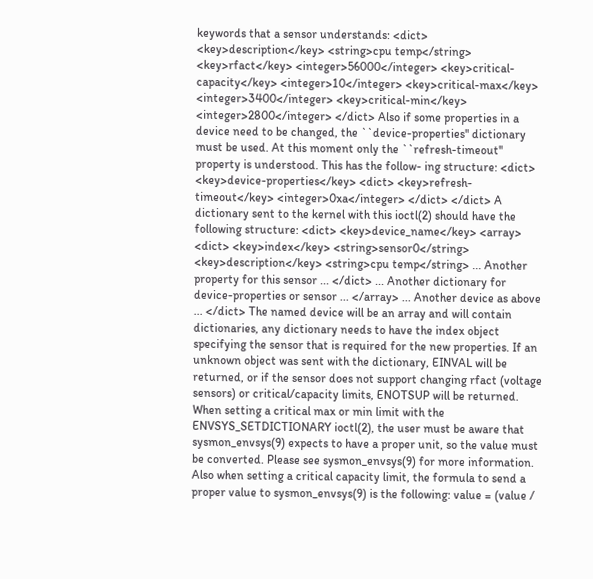keywords that a sensor understands: <dict> <key>description</key> <string>cpu temp</string> <key>rfact</key> <integer>56000</integer> <key>critical-capacity</key> <integer>10</integer> <key>critical-max</key> <integer>3400</integer> <key>critical-min</key> <integer>2800</integer> </dict> Also if some properties in a device need to be changed, the ``device-properties'' dictionary must be used. At this moment only the ``refresh-timeout'' property is understood. This has the follow- ing structure: <dict> <key>device-properties</key> <dict> <key>refresh-timeout</key> <integer>0xa</integer> </dict> </dict> A dictionary sent to the kernel with this ioctl(2) should have the following structure: <dict> <key>device_name</key> <array> <dict> <key>index</key> <string>sensor0</string> <key>description</key> <string>cpu temp</string> ... Another property for this sensor ... </dict> ... Another dictionary for device-properties or sensor ... </array> ... Another device as above ... </dict> The named device will be an array and will contain dictionaries, any dictionary needs to have the index object specifying the sensor that is required for the new properties. If an unknown object was sent with the dictionary, EINVAL will be returned, or if the sensor does not support changing rfact (voltage sensors) or critical/capacity limits, ENOTSUP will be returned.
When setting a critical max or min limit with the ENVSYS_SETDICTIONARY ioctl(2), the user must be aware that sysmon_envsys(9) expects to have a proper unit, so the value must be converted. Please see sysmon_envsys(9) for more information. Also when setting a critical capacity limit, the formula to send a proper value to sysmon_envsys(9) is the following: value = (value /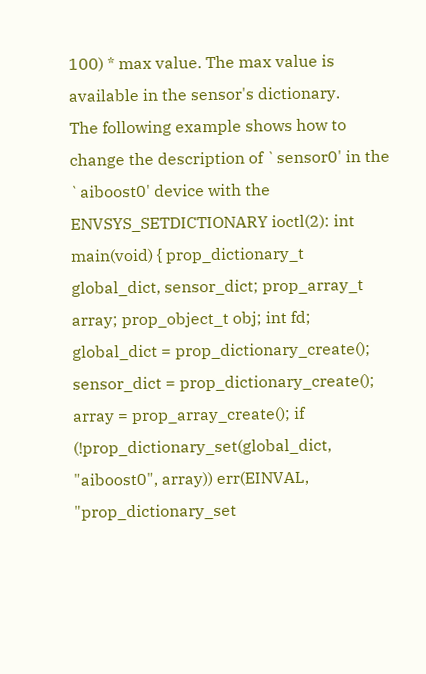100) * max value. The max value is available in the sensor's dictionary.
The following example shows how to change the description of `sensor0' in the `aiboost0' device with the ENVSYS_SETDICTIONARY ioctl(2): int main(void) { prop_dictionary_t global_dict, sensor_dict; prop_array_t array; prop_object_t obj; int fd; global_dict = prop_dictionary_create(); sensor_dict = prop_dictionary_create(); array = prop_array_create(); if (!prop_dictionary_set(global_dict, "aiboost0", array)) err(EINVAL, "prop_dictionary_set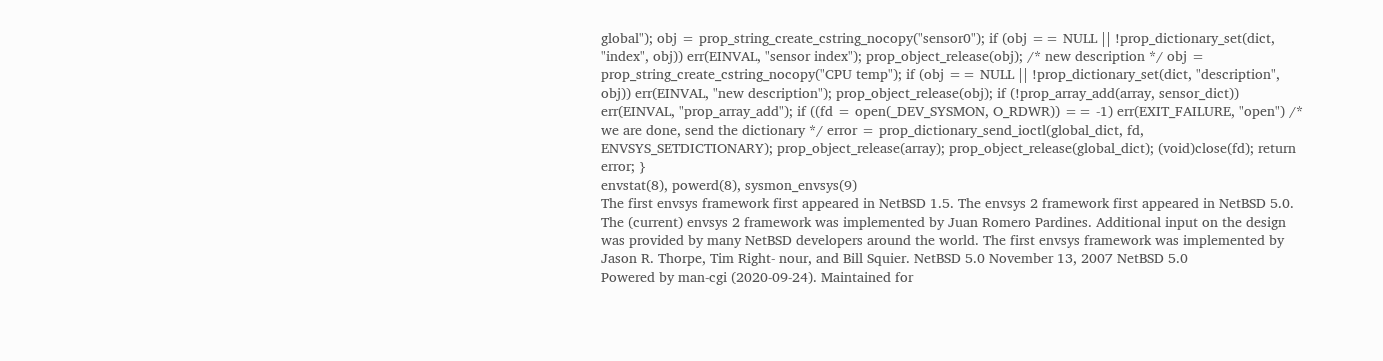global"); obj = prop_string_create_cstring_nocopy("sensor0"); if (obj == NULL || !prop_dictionary_set(dict, "index", obj)) err(EINVAL, "sensor index"); prop_object_release(obj); /* new description */ obj = prop_string_create_cstring_nocopy("CPU temp"); if (obj == NULL || !prop_dictionary_set(dict, "description", obj)) err(EINVAL, "new description"); prop_object_release(obj); if (!prop_array_add(array, sensor_dict)) err(EINVAL, "prop_array_add"); if ((fd = open(_DEV_SYSMON, O_RDWR)) == -1) err(EXIT_FAILURE, "open") /* we are done, send the dictionary */ error = prop_dictionary_send_ioctl(global_dict, fd, ENVSYS_SETDICTIONARY); prop_object_release(array); prop_object_release(global_dict); (void)close(fd); return error; }
envstat(8), powerd(8), sysmon_envsys(9)
The first envsys framework first appeared in NetBSD 1.5. The envsys 2 framework first appeared in NetBSD 5.0.
The (current) envsys 2 framework was implemented by Juan Romero Pardines. Additional input on the design was provided by many NetBSD developers around the world. The first envsys framework was implemented by Jason R. Thorpe, Tim Right- nour, and Bill Squier. NetBSD 5.0 November 13, 2007 NetBSD 5.0
Powered by man-cgi (2020-09-24). Maintained for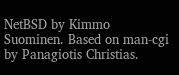NetBSD by Kimmo Suominen. Based on man-cgi by Panagiotis Christias.